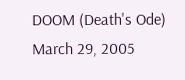DOOM (Death's Ode)
March 29, 2005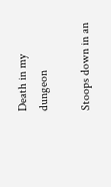Death in my dungeon

Stoops down in an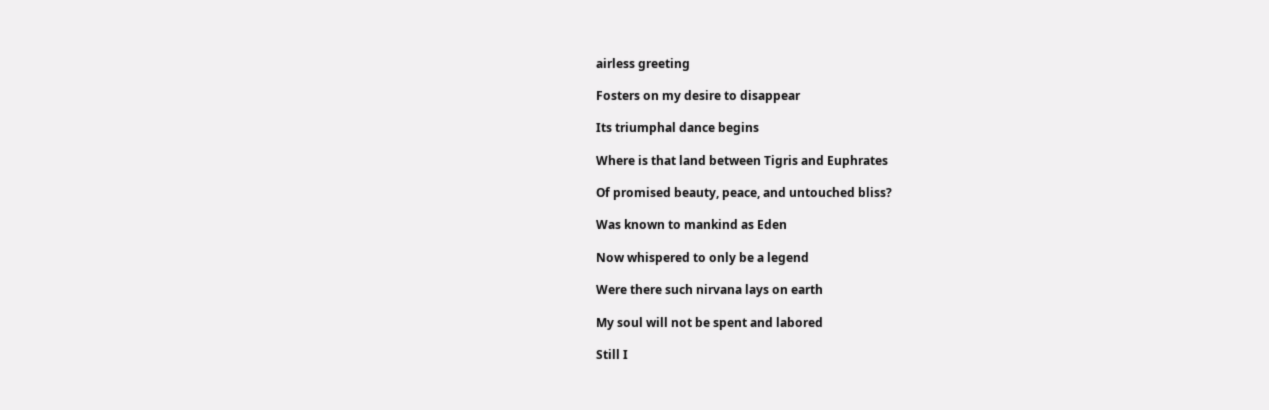airless greeting

Fosters on my desire to disappear

Its triumphal dance begins

Where is that land between Tigris and Euphrates

Of promised beauty, peace, and untouched bliss?

Was known to mankind as Eden

Now whispered to only be a legend

Were there such nirvana lays on earth

My soul will not be spent and labored

Still I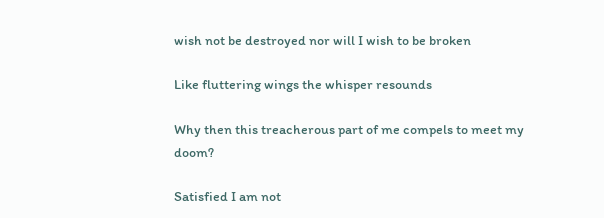wish not be destroyed nor will I wish to be broken

Like fluttering wings the whisper resounds

Why then this treacherous part of me compels to meet my doom?

Satisfied I am not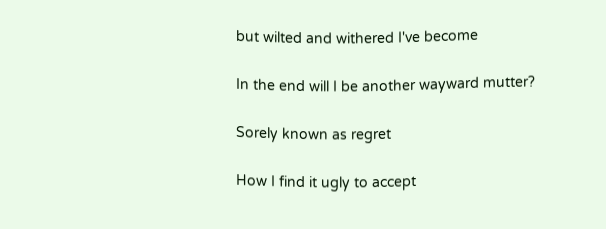but wilted and withered I've become

In the end will I be another wayward mutter?

Sorely known as regret

How I find it ugly to accept